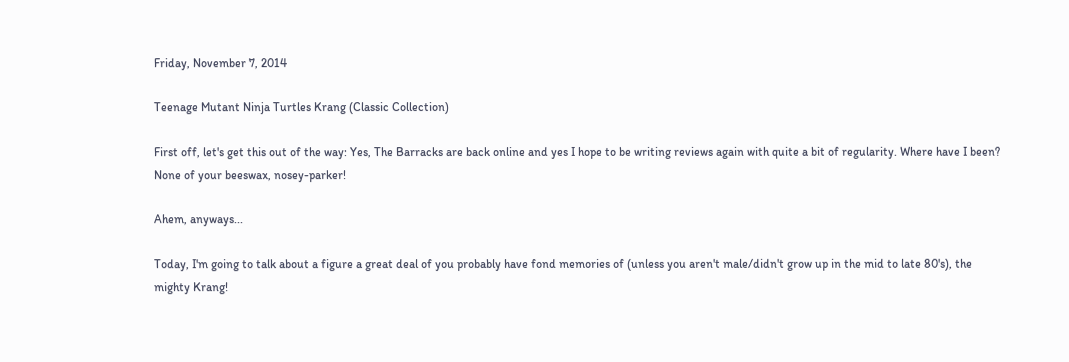Friday, November 7, 2014

Teenage Mutant Ninja Turtles Krang (Classic Collection)

First off, let's get this out of the way: Yes, The Barracks are back online and yes I hope to be writing reviews again with quite a bit of regularity. Where have I been? None of your beeswax, nosey-parker!

Ahem, anyways...

Today, I'm going to talk about a figure a great deal of you probably have fond memories of (unless you aren't male/didn't grow up in the mid to late 80's), the mighty Krang!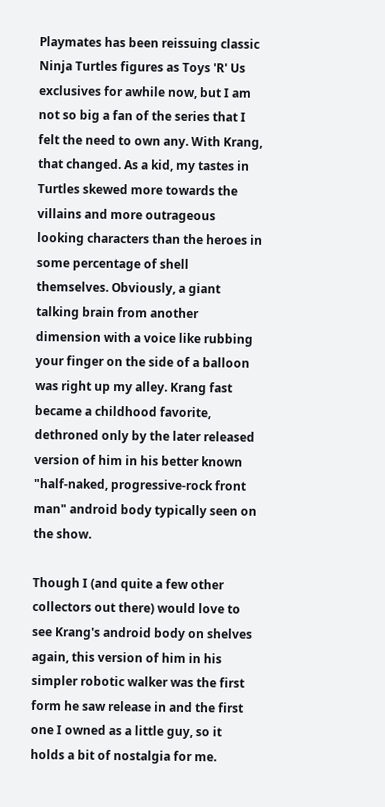Playmates has been reissuing classic Ninja Turtles figures as Toys 'R' Us exclusives for awhile now, but I am not so big a fan of the series that I felt the need to own any. With Krang, that changed. As a kid, my tastes in Turtles skewed more towards the villains and more outrageous looking characters than the heroes in some percentage of shell themselves. Obviously, a giant talking brain from another dimension with a voice like rubbing your finger on the side of a balloon was right up my alley. Krang fast became a childhood favorite, dethroned only by the later released version of him in his better known "half-naked, progressive-rock front man" android body typically seen on the show.

Though I (and quite a few other collectors out there) would love to see Krang's android body on shelves again, this version of him in his simpler robotic walker was the first form he saw release in and the first one I owned as a little guy, so it holds a bit of nostalgia for me.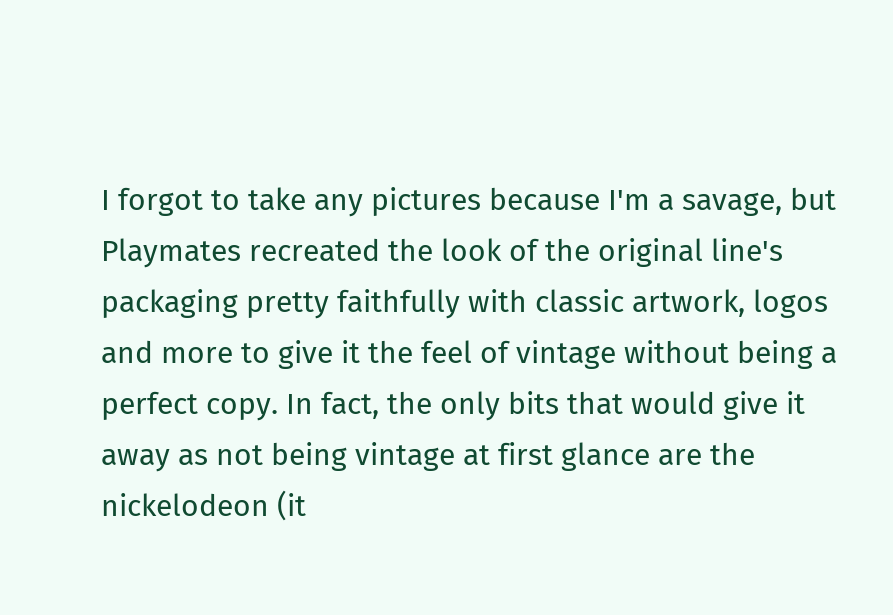I forgot to take any pictures because I'm a savage, but Playmates recreated the look of the original line's packaging pretty faithfully with classic artwork, logos and more to give it the feel of vintage without being a perfect copy. In fact, the only bits that would give it away as not being vintage at first glance are the nickelodeon (it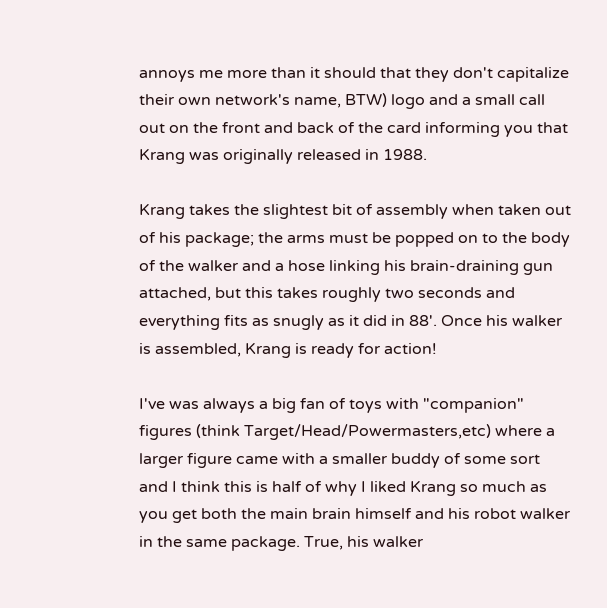annoys me more than it should that they don't capitalize their own network's name, BTW) logo and a small call out on the front and back of the card informing you that Krang was originally released in 1988.

Krang takes the slightest bit of assembly when taken out of his package; the arms must be popped on to the body of the walker and a hose linking his brain-draining gun attached, but this takes roughly two seconds and everything fits as snugly as it did in 88'. Once his walker is assembled, Krang is ready for action!

I've was always a big fan of toys with "companion" figures (think Target/Head/Powermasters,etc) where a larger figure came with a smaller buddy of some sort and I think this is half of why I liked Krang so much as you get both the main brain himself and his robot walker in the same package. True, his walker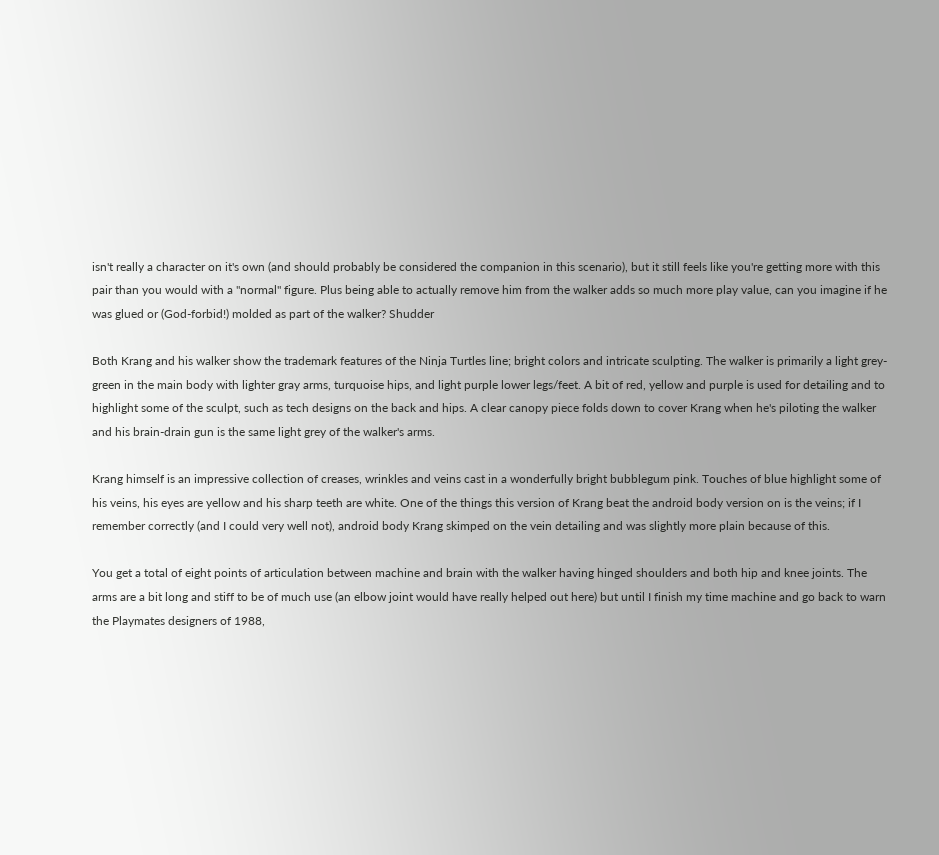isn't really a character on it's own (and should probably be considered the companion in this scenario), but it still feels like you're getting more with this pair than you would with a "normal" figure. Plus being able to actually remove him from the walker adds so much more play value, can you imagine if he was glued or (God-forbid!) molded as part of the walker? Shudder

Both Krang and his walker show the trademark features of the Ninja Turtles line; bright colors and intricate sculpting. The walker is primarily a light grey-green in the main body with lighter gray arms, turquoise hips, and light purple lower legs/feet. A bit of red, yellow and purple is used for detailing and to highlight some of the sculpt, such as tech designs on the back and hips. A clear canopy piece folds down to cover Krang when he's piloting the walker and his brain-drain gun is the same light grey of the walker's arms.

Krang himself is an impressive collection of creases, wrinkles and veins cast in a wonderfully bright bubblegum pink. Touches of blue highlight some of his veins, his eyes are yellow and his sharp teeth are white. One of the things this version of Krang beat the android body version on is the veins; if I remember correctly (and I could very well not), android body Krang skimped on the vein detailing and was slightly more plain because of this.

You get a total of eight points of articulation between machine and brain with the walker having hinged shoulders and both hip and knee joints. The arms are a bit long and stiff to be of much use (an elbow joint would have really helped out here) but until I finish my time machine and go back to warn the Playmates designers of 1988,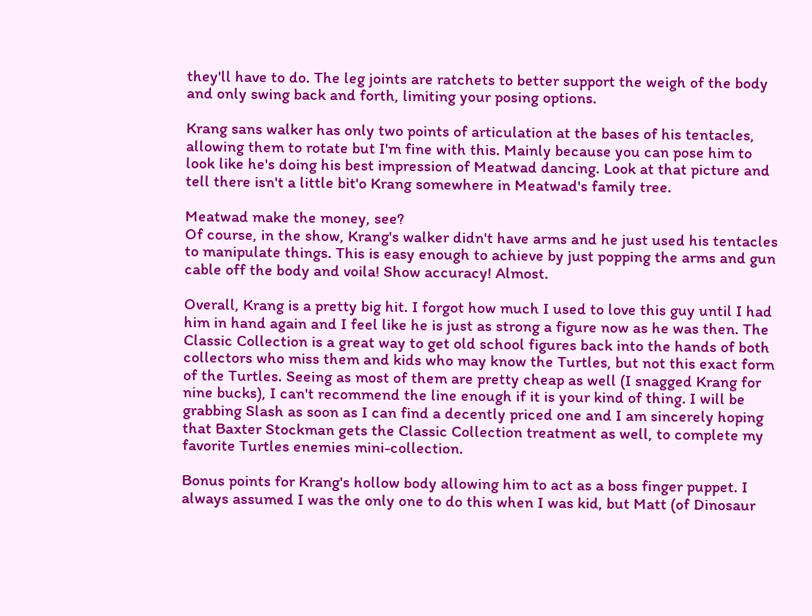they'll have to do. The leg joints are ratchets to better support the weigh of the body and only swing back and forth, limiting your posing options.

Krang sans walker has only two points of articulation at the bases of his tentacles, allowing them to rotate but I'm fine with this. Mainly because you can pose him to look like he's doing his best impression of Meatwad dancing. Look at that picture and tell there isn't a little bit'o Krang somewhere in Meatwad's family tree.

Meatwad make the money, see?
Of course, in the show, Krang's walker didn't have arms and he just used his tentacles to manipulate things. This is easy enough to achieve by just popping the arms and gun cable off the body and voila! Show accuracy! Almost.

Overall, Krang is a pretty big hit. I forgot how much I used to love this guy until I had him in hand again and I feel like he is just as strong a figure now as he was then. The Classic Collection is a great way to get old school figures back into the hands of both collectors who miss them and kids who may know the Turtles, but not this exact form of the Turtles. Seeing as most of them are pretty cheap as well (I snagged Krang for nine bucks), I can't recommend the line enough if it is your kind of thing. I will be grabbing Slash as soon as I can find a decently priced one and I am sincerely hoping that Baxter Stockman gets the Classic Collection treatment as well, to complete my favorite Turtles enemies mini-collection.

Bonus points for Krang's hollow body allowing him to act as a boss finger puppet. I always assumed I was the only one to do this when I was kid, but Matt (of Dinosaur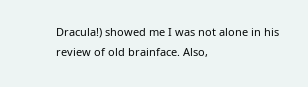Dracula!) showed me I was not alone in his review of old brainface. Also,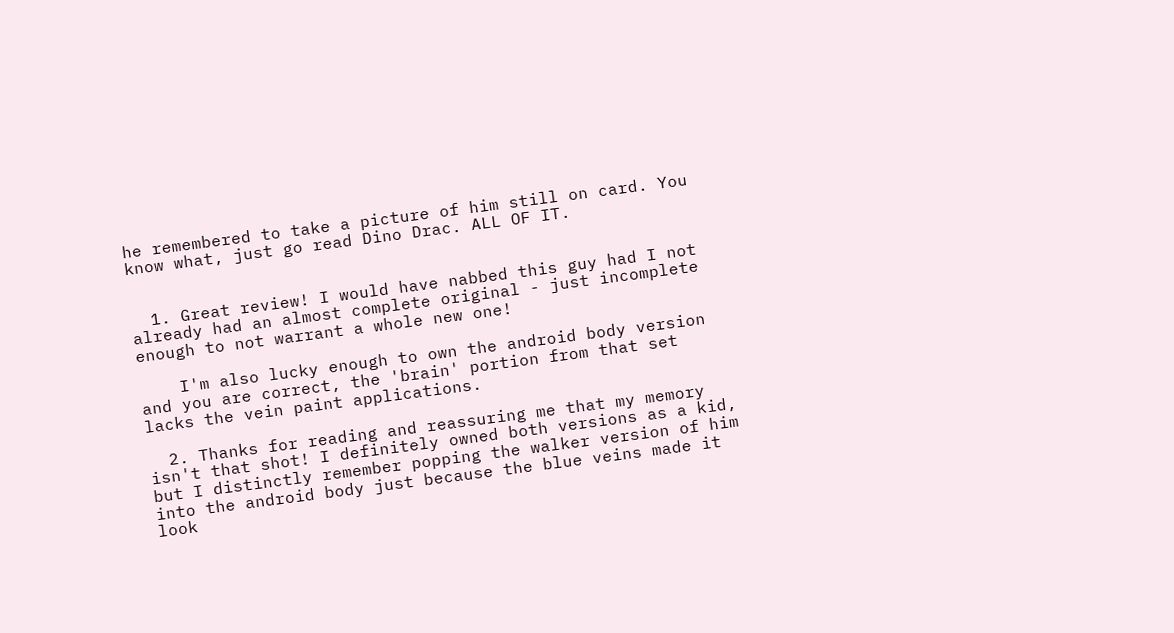he remembered to take a picture of him still on card. You know what, just go read Dino Drac. ALL OF IT.


  1. Great review! I would have nabbed this guy had I not already had an almost complete original - just incomplete enough to not warrant a whole new one!

    I'm also lucky enough to own the android body version and you are correct, the 'brain' portion from that set lacks the vein paint applications.

  2. Thanks for reading and reassuring me that my memory isn't that shot! I definitely owned both versions as a kid, but I distinctly remember popping the walker version of him into the android body just because the blue veins made it look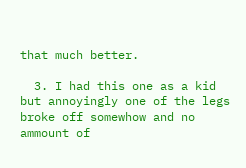that much better.

  3. I had this one as a kid but annoyingly one of the legs broke off somewhow and no ammount of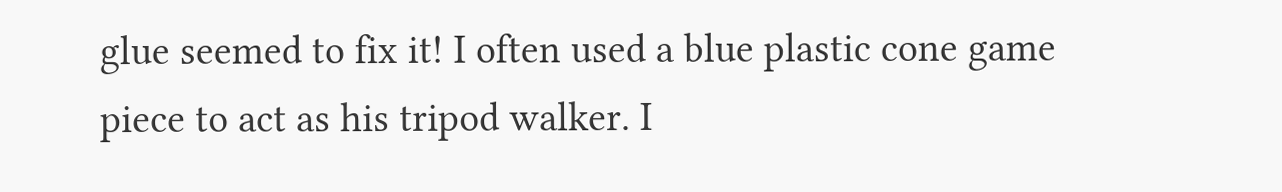glue seemed to fix it! I often used a blue plastic cone game piece to act as his tripod walker. I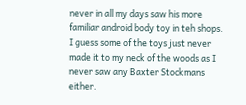never in all my days saw his more familiar android body toy in teh shops. I guess some of the toys just never made it to my neck of the woods as I never saw any Baxter Stockmans either.